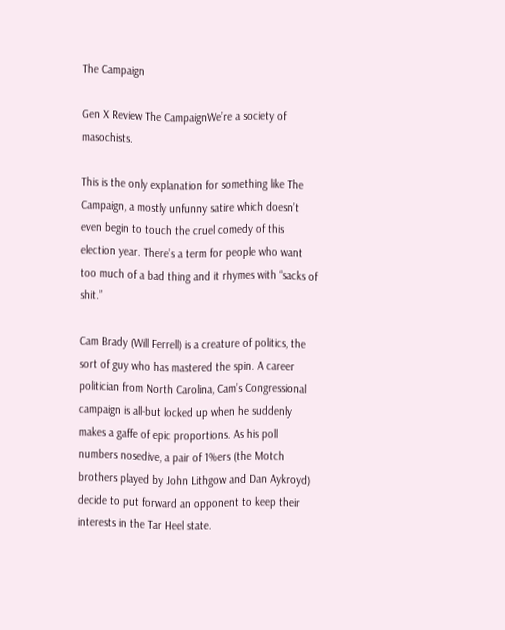The Campaign

Gen X Review The CampaignWe’re a society of masochists.

This is the only explanation for something like The Campaign, a mostly unfunny satire which doesn’t even begin to touch the cruel comedy of this election year. There’s a term for people who want too much of a bad thing and it rhymes with “sacks of shit.”

Cam Brady (Will Ferrell) is a creature of politics, the sort of guy who has mastered the spin. A career politician from North Carolina, Cam’s Congressional campaign is all-but locked up when he suddenly makes a gaffe of epic proportions. As his poll numbers nosedive, a pair of 1%ers (the Motch brothers played by John Lithgow and Dan Aykroyd) decide to put forward an opponent to keep their interests in the Tar Heel state.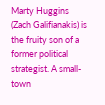Marty Huggins (Zach Galifianakis) is the fruity son of a former political strategist. A small-town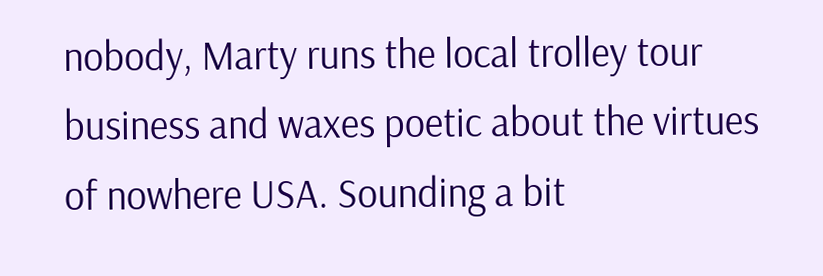nobody, Marty runs the local trolley tour business and waxes poetic about the virtues of nowhere USA. Sounding a bit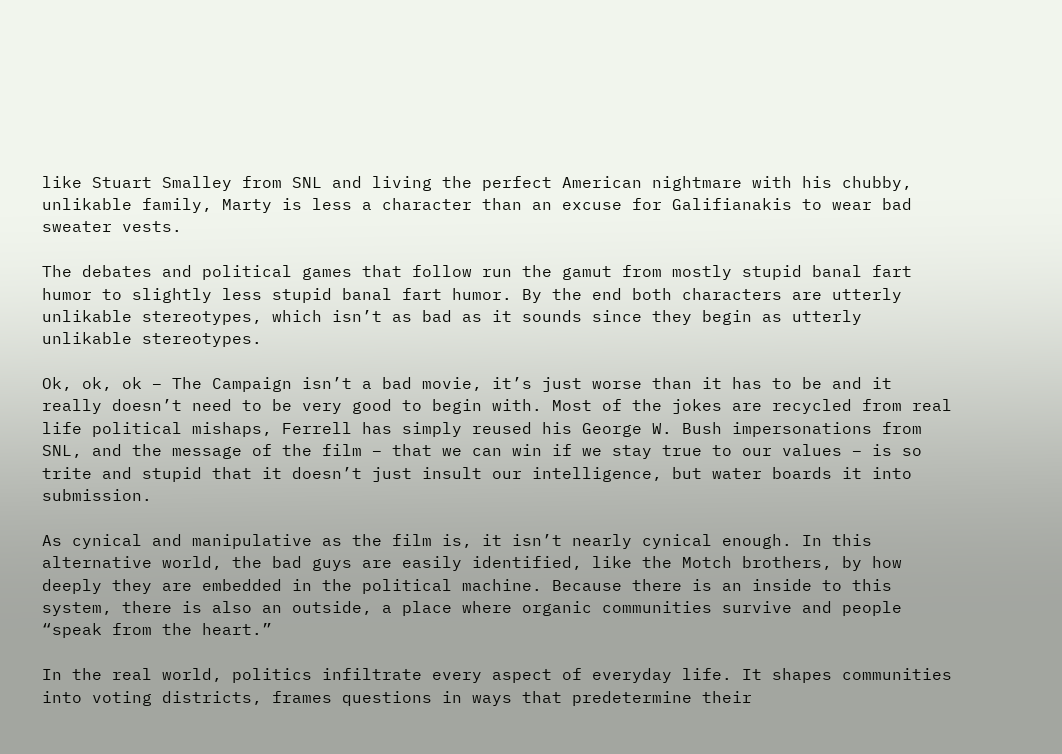like Stuart Smalley from SNL and living the perfect American nightmare with his chubby, unlikable family, Marty is less a character than an excuse for Galifianakis to wear bad sweater vests.

The debates and political games that follow run the gamut from mostly stupid banal fart humor to slightly less stupid banal fart humor. By the end both characters are utterly unlikable stereotypes, which isn’t as bad as it sounds since they begin as utterly unlikable stereotypes.

Ok, ok, ok – The Campaign isn’t a bad movie, it’s just worse than it has to be and it really doesn’t need to be very good to begin with. Most of the jokes are recycled from real life political mishaps, Ferrell has simply reused his George W. Bush impersonations from SNL, and the message of the film – that we can win if we stay true to our values – is so trite and stupid that it doesn’t just insult our intelligence, but water boards it into submission.

As cynical and manipulative as the film is, it isn’t nearly cynical enough. In this alternative world, the bad guys are easily identified, like the Motch brothers, by how deeply they are embedded in the political machine. Because there is an inside to this system, there is also an outside, a place where organic communities survive and people “speak from the heart.”

In the real world, politics infiltrate every aspect of everyday life. It shapes communities into voting districts, frames questions in ways that predetermine their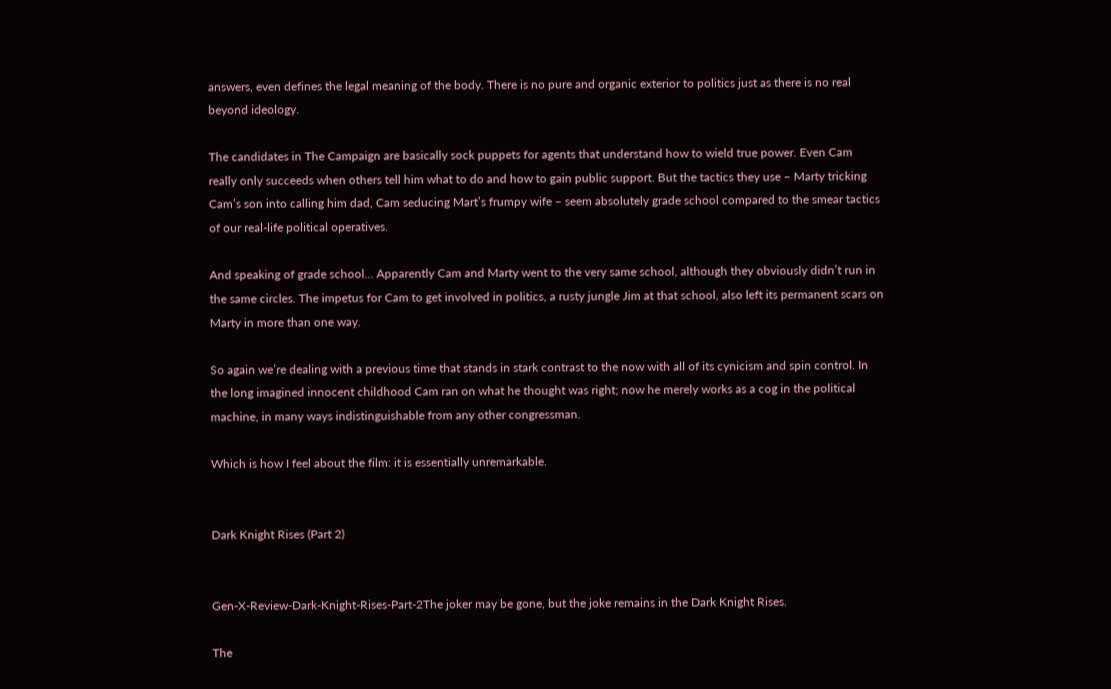answers, even defines the legal meaning of the body. There is no pure and organic exterior to politics just as there is no real beyond ideology.

The candidates in The Campaign are basically sock puppets for agents that understand how to wield true power. Even Cam really only succeeds when others tell him what to do and how to gain public support. But the tactics they use – Marty tricking Cam’s son into calling him dad, Cam seducing Mart’s frumpy wife – seem absolutely grade school compared to the smear tactics of our real-life political operatives.

And speaking of grade school… Apparently Cam and Marty went to the very same school, although they obviously didn’t run in the same circles. The impetus for Cam to get involved in politics, a rusty jungle Jim at that school, also left its permanent scars on Marty in more than one way.

So again we’re dealing with a previous time that stands in stark contrast to the now with all of its cynicism and spin control. In the long imagined innocent childhood Cam ran on what he thought was right; now he merely works as a cog in the political machine, in many ways indistinguishable from any other congressman.

Which is how I feel about the film: it is essentially unremarkable.


Dark Knight Rises (Part 2)


Gen-X-Review-Dark-Knight-Rises-Part-2The joker may be gone, but the joke remains in the Dark Knight Rises.

The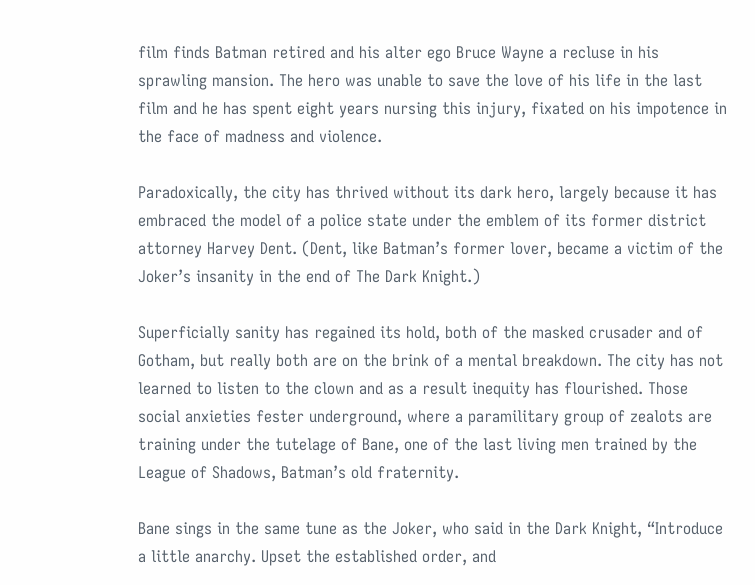film finds Batman retired and his alter ego Bruce Wayne a recluse in his sprawling mansion. The hero was unable to save the love of his life in the last film and he has spent eight years nursing this injury, fixated on his impotence in the face of madness and violence.

Paradoxically, the city has thrived without its dark hero, largely because it has embraced the model of a police state under the emblem of its former district attorney Harvey Dent. (Dent, like Batman’s former lover, became a victim of the Joker’s insanity in the end of The Dark Knight.)

Superficially sanity has regained its hold, both of the masked crusader and of Gotham, but really both are on the brink of a mental breakdown. The city has not learned to listen to the clown and as a result inequity has flourished. Those social anxieties fester underground, where a paramilitary group of zealots are training under the tutelage of Bane, one of the last living men trained by the League of Shadows, Batman’s old fraternity.

Bane sings in the same tune as the Joker, who said in the Dark Knight, “Introduce a little anarchy. Upset the established order, and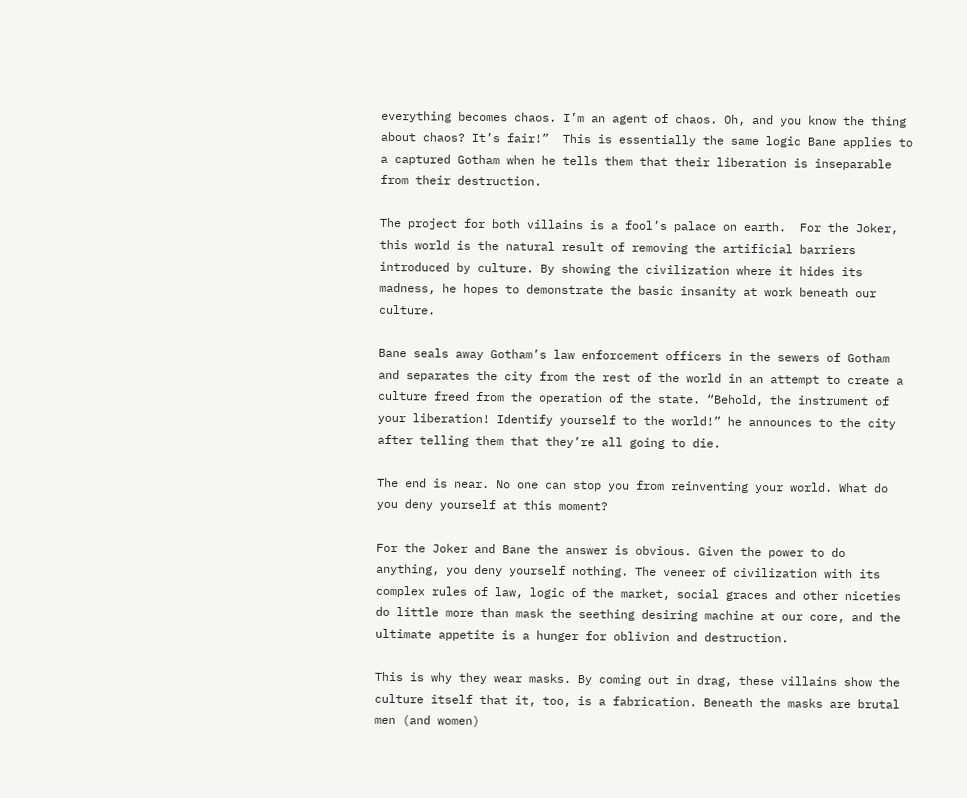everything becomes chaos. I’m an agent of chaos. Oh, and you know the thing about chaos? It’s fair!”  This is essentially the same logic Bane applies to a captured Gotham when he tells them that their liberation is inseparable from their destruction.

The project for both villains is a fool’s palace on earth.  For the Joker, this world is the natural result of removing the artificial barriers introduced by culture. By showing the civilization where it hides its madness, he hopes to demonstrate the basic insanity at work beneath our culture.

Bane seals away Gotham’s law enforcement officers in the sewers of Gotham and separates the city from the rest of the world in an attempt to create a culture freed from the operation of the state. “Behold, the instrument of your liberation! Identify yourself to the world!” he announces to the city after telling them that they’re all going to die.

The end is near. No one can stop you from reinventing your world. What do you deny yourself at this moment?

For the Joker and Bane the answer is obvious. Given the power to do anything, you deny yourself nothing. The veneer of civilization with its complex rules of law, logic of the market, social graces and other niceties do little more than mask the seething desiring machine at our core, and the ultimate appetite is a hunger for oblivion and destruction.

This is why they wear masks. By coming out in drag, these villains show the culture itself that it, too, is a fabrication. Beneath the masks are brutal men (and women)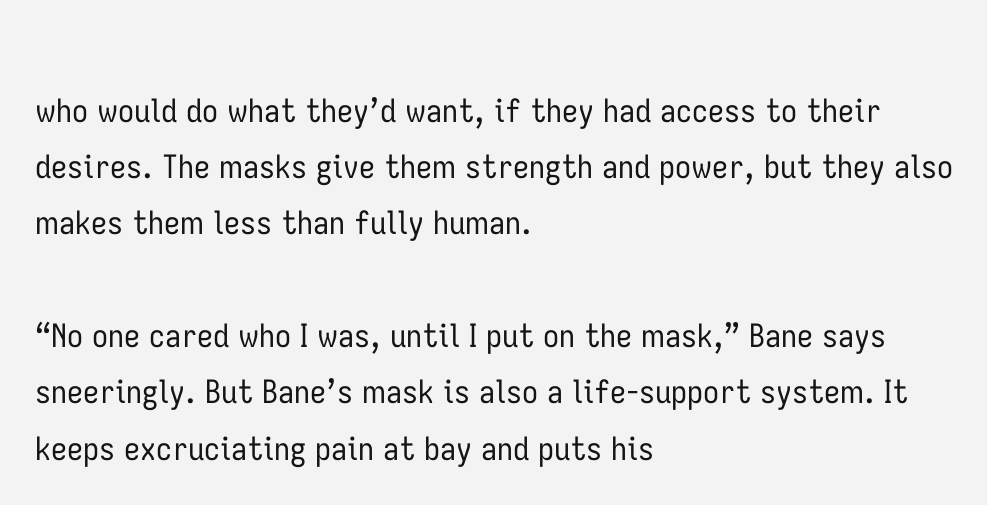who would do what they’d want, if they had access to their desires. The masks give them strength and power, but they also makes them less than fully human.

“No one cared who I was, until I put on the mask,” Bane says sneeringly. But Bane’s mask is also a life-support system. It keeps excruciating pain at bay and puts his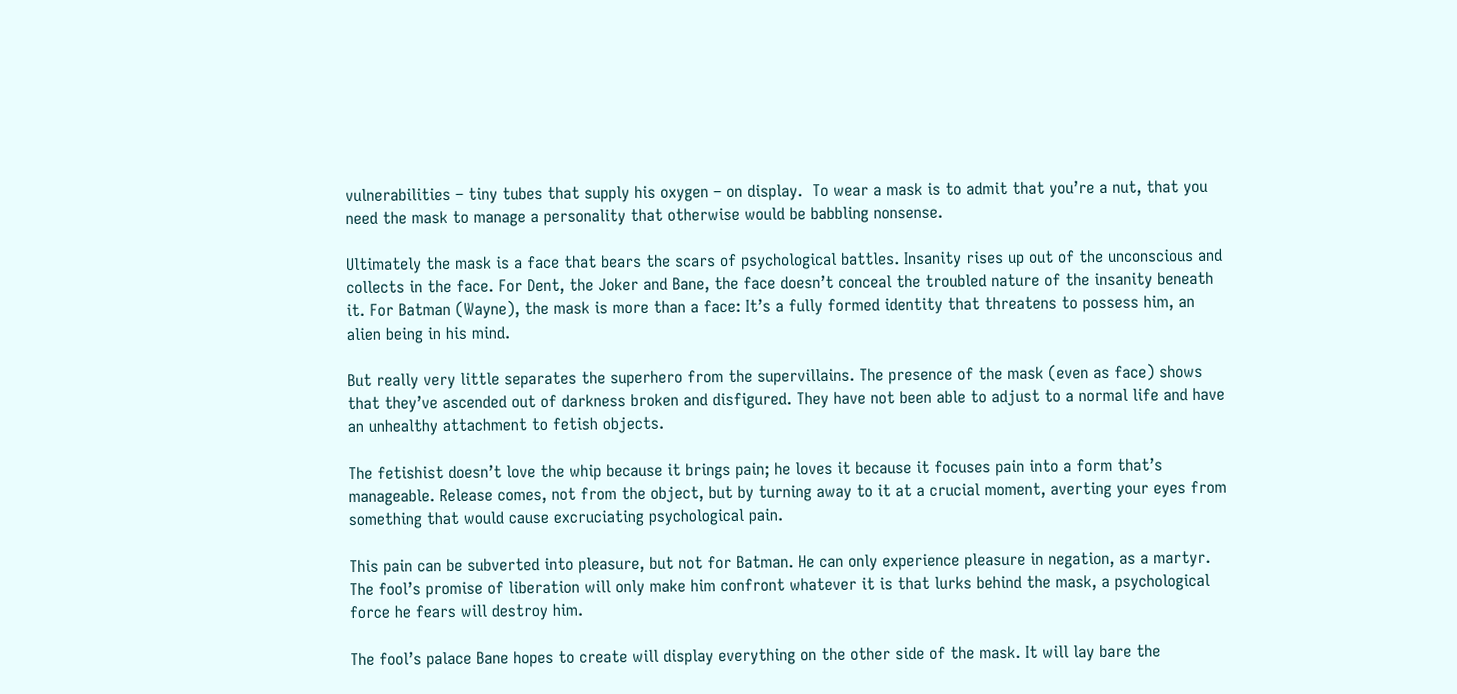vulnerabilities – tiny tubes that supply his oxygen – on display.  To wear a mask is to admit that you’re a nut, that you need the mask to manage a personality that otherwise would be babbling nonsense.

Ultimately the mask is a face that bears the scars of psychological battles. Insanity rises up out of the unconscious and collects in the face. For Dent, the Joker and Bane, the face doesn’t conceal the troubled nature of the insanity beneath it. For Batman (Wayne), the mask is more than a face: It’s a fully formed identity that threatens to possess him, an alien being in his mind.

But really very little separates the superhero from the supervillains. The presence of the mask (even as face) shows that they’ve ascended out of darkness broken and disfigured. They have not been able to adjust to a normal life and have an unhealthy attachment to fetish objects.

The fetishist doesn’t love the whip because it brings pain; he loves it because it focuses pain into a form that’s manageable. Release comes, not from the object, but by turning away to it at a crucial moment, averting your eyes from something that would cause excruciating psychological pain.

This pain can be subverted into pleasure, but not for Batman. He can only experience pleasure in negation, as a martyr. The fool’s promise of liberation will only make him confront whatever it is that lurks behind the mask, a psychological force he fears will destroy him.

The fool’s palace Bane hopes to create will display everything on the other side of the mask. It will lay bare the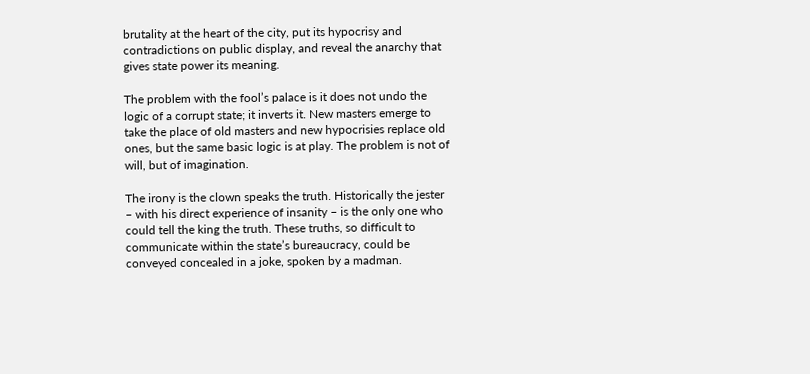brutality at the heart of the city, put its hypocrisy and contradictions on public display, and reveal the anarchy that gives state power its meaning.

The problem with the fool’s palace is it does not undo the logic of a corrupt state; it inverts it. New masters emerge to take the place of old masters and new hypocrisies replace old ones, but the same basic logic is at play. The problem is not of will, but of imagination.

The irony is the clown speaks the truth. Historically the jester – with his direct experience of insanity – is the only one who could tell the king the truth. These truths, so difficult to communicate within the state’s bureaucracy, could be conveyed concealed in a joke, spoken by a madman.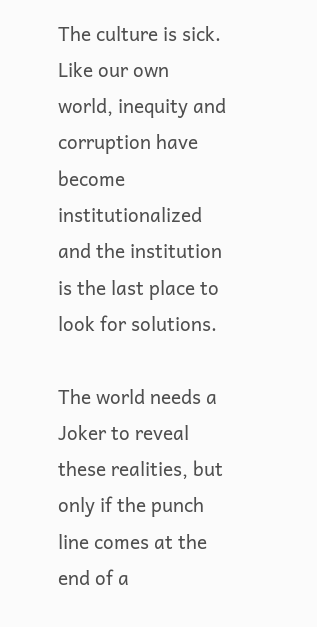The culture is sick. Like our own world, inequity and corruption have become institutionalized and the institution is the last place to look for solutions.

The world needs a Joker to reveal these realities, but only if the punch line comes at the end of a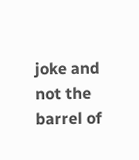joke and not the barrel of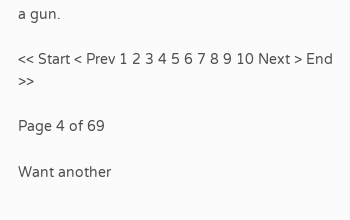a gun.

<< Start < Prev 1 2 3 4 5 6 7 8 9 10 Next > End >>

Page 4 of 69

Want another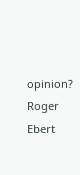opinion? Roger Ebert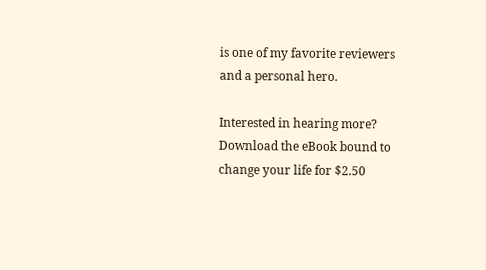is one of my favorite reviewers and a personal hero.

Interested in hearing more? Download the eBook bound to change your life for $2.50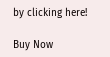by clicking here!

Buy Now